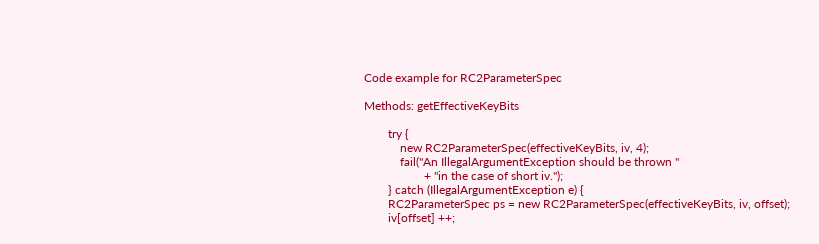Code example for RC2ParameterSpec

Methods: getEffectiveKeyBits

        try {
            new RC2ParameterSpec(effectiveKeyBits, iv, 4);
            fail("An IllegalArgumentException should be thrown "
                    + "in the case of short iv.");
        } catch (IllegalArgumentException e) {
        RC2ParameterSpec ps = new RC2ParameterSpec(effectiveKeyBits, iv, offset);
        iv[offset] ++;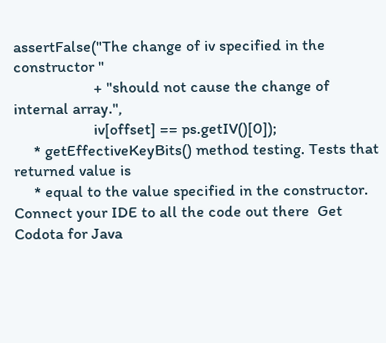assertFalse("The change of iv specified in the constructor "
                    + "should not cause the change of internal array.",
                    iv[offset] == ps.getIV()[0]);
     * getEffectiveKeyBits() method testing. Tests that returned value is
     * equal to the value specified in the constructor.
Connect your IDE to all the code out there  Get Codota for Java